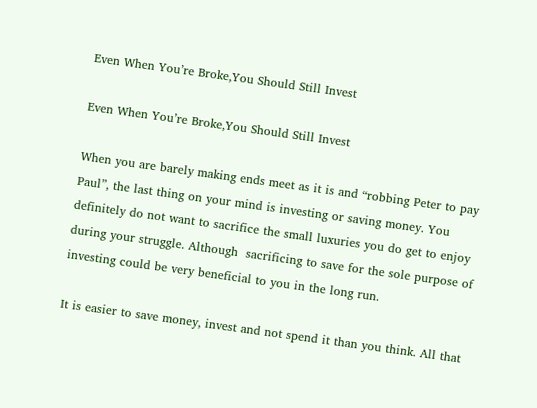Even When You’re Broke,You Should Still Invest

Even When You’re Broke,You Should Still Invest

When you are barely making ends meet as it is and “robbing Peter to pay Paul”, the last thing on your mind is investing or saving money. You definitely do not want to sacrifice the small luxuries you do get to enjoy during your struggle. Although  sacrificing to save for the sole purpose of investing could be very beneficial to you in the long run.

It is easier to save money, invest and not spend it than you think. All that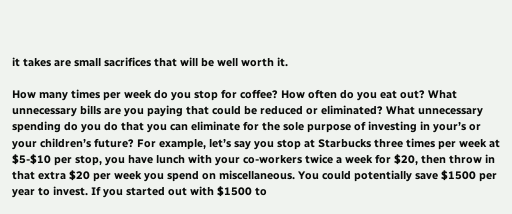it takes are small sacrifices that will be well worth it.

How many times per week do you stop for coffee? How often do you eat out? What unnecessary bills are you paying that could be reduced or eliminated? What unnecessary spending do you do that you can eliminate for the sole purpose of investing in your’s or your children’s future? For example, let’s say you stop at Starbucks three times per week at $5-$10 per stop, you have lunch with your co-workers twice a week for $20, then throw in that extra $20 per week you spend on miscellaneous. You could potentially save $1500 per year to invest. If you started out with $1500 to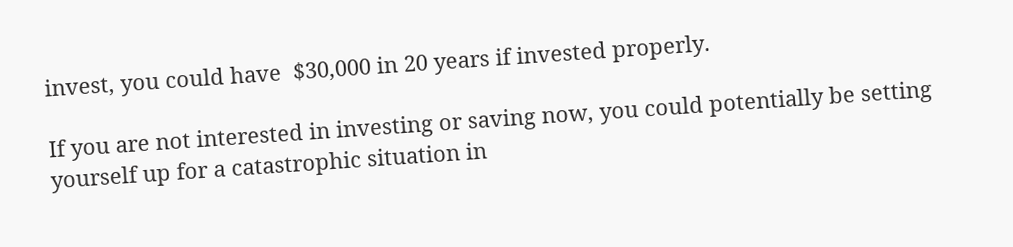invest, you could have  $30,000 in 20 years if invested properly.

If you are not interested in investing or saving now, you could potentially be setting yourself up for a catastrophic situation in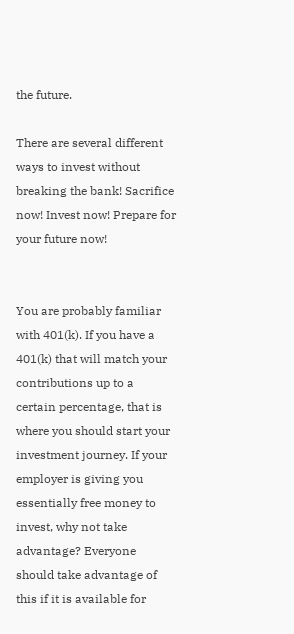the future.

There are several different ways to invest without breaking the bank! Sacrifice now! Invest now! Prepare for your future now!


You are probably familiar with 401(k). If you have a 401(k) that will match your contributions up to a certain percentage, that is where you should start your investment journey. If your employer is giving you essentially free money to invest, why not take advantage? Everyone should take advantage of this if it is available for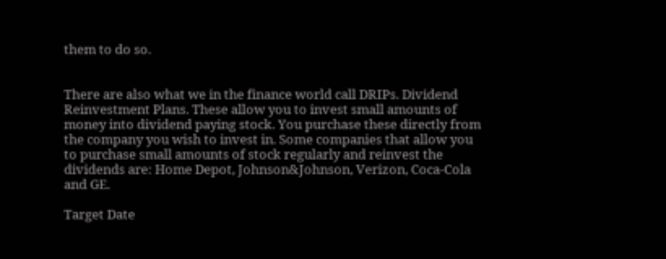them to do so.


There are also what we in the finance world call DRIPs. Dividend Reinvestment Plans. These allow you to invest small amounts of money into dividend paying stock. You purchase these directly from the company you wish to invest in. Some companies that allow you to purchase small amounts of stock regularly and reinvest the dividends are: Home Depot, Johnson&Johnson, Verizon, Coca-Cola and GE.

Target Date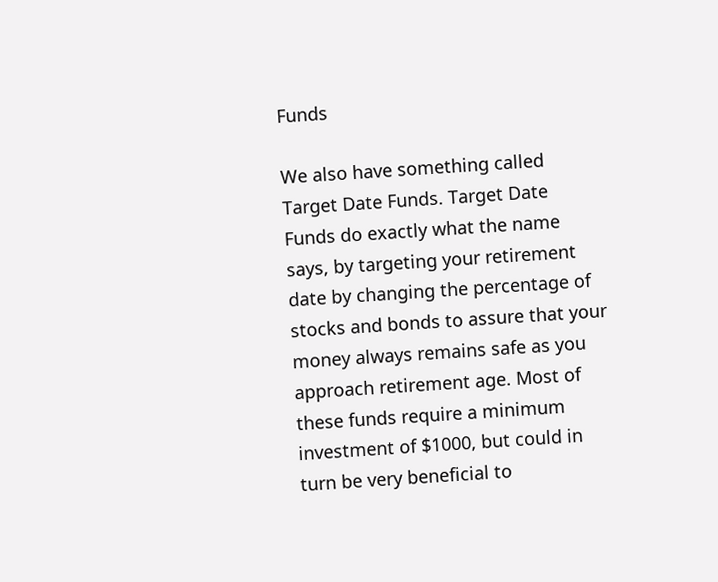Funds

We also have something called Target Date Funds. Target Date Funds do exactly what the name says, by targeting your retirement date by changing the percentage of stocks and bonds to assure that your money always remains safe as you approach retirement age. Most of these funds require a minimum investment of $1000, but could in turn be very beneficial to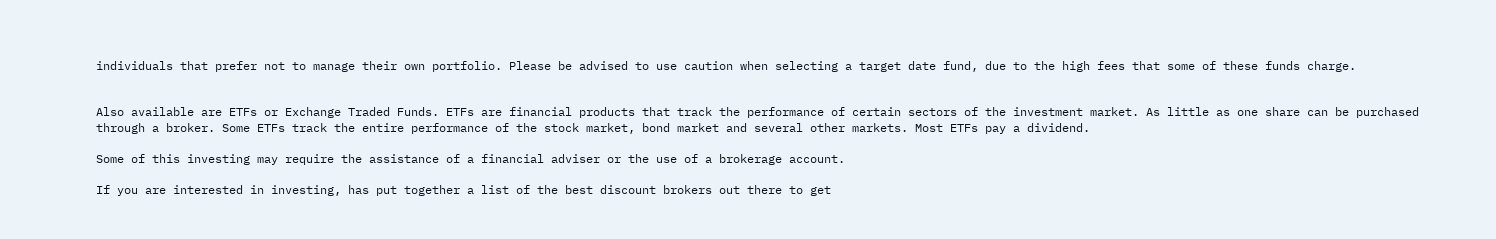individuals that prefer not to manage their own portfolio. Please be advised to use caution when selecting a target date fund, due to the high fees that some of these funds charge.


Also available are ETFs or Exchange Traded Funds. ETFs are financial products that track the performance of certain sectors of the investment market. As little as one share can be purchased through a broker. Some ETFs track the entire performance of the stock market, bond market and several other markets. Most ETFs pay a dividend.

Some of this investing may require the assistance of a financial adviser or the use of a brokerage account.

If you are interested in investing, has put together a list of the best discount brokers out there to get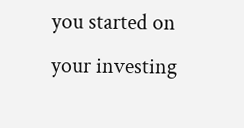you started on your investing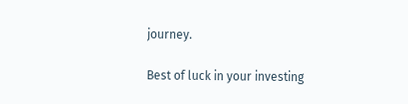journey.

Best of luck in your investing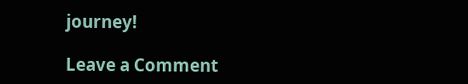journey!

Leave a Comment